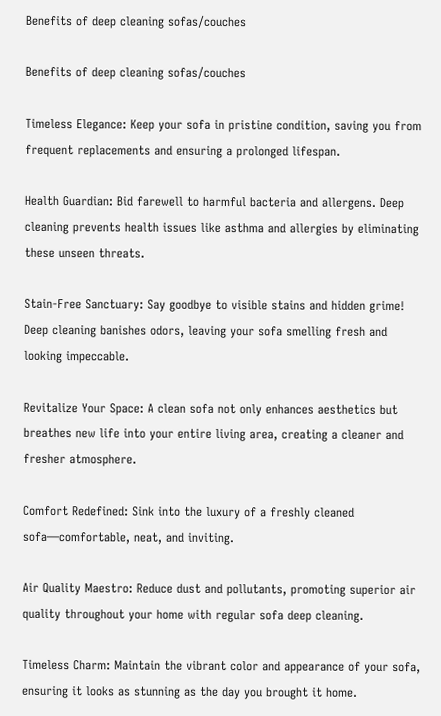Benefits of deep cleaning sofas/couches

Benefits of deep cleaning sofas/couches

Timeless Elegance: Keep your sofa in pristine condition, saving you from frequent replacements and ensuring a prolonged lifespan.

Health Guardian: Bid farewell to harmful bacteria and allergens. Deep cleaning prevents health issues like asthma and allergies by eliminating these unseen threats.

Stain-Free Sanctuary: Say goodbye to visible stains and hidden grime! Deep cleaning banishes odors, leaving your sofa smelling fresh and looking impeccable.

Revitalize Your Space: A clean sofa not only enhances aesthetics but breathes new life into your entire living area, creating a cleaner and fresher atmosphere.

Comfort Redefined: Sink into the luxury of a freshly cleaned sofa—comfortable, neat, and inviting.

Air Quality Maestro: Reduce dust and pollutants, promoting superior air quality throughout your home with regular sofa deep cleaning.

Timeless Charm: Maintain the vibrant color and appearance of your sofa, ensuring it looks as stunning as the day you brought it home.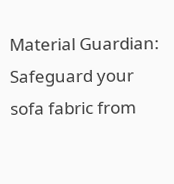Material Guardian: Safeguard your sofa fabric from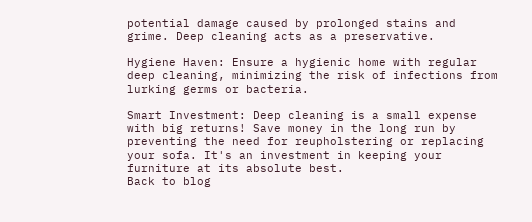potential damage caused by prolonged stains and grime. Deep cleaning acts as a preservative.

Hygiene Haven: Ensure a hygienic home with regular deep cleaning, minimizing the risk of infections from lurking germs or bacteria.

Smart Investment: Deep cleaning is a small expense with big returns! Save money in the long run by preventing the need for reupholstering or replacing your sofa. It's an investment in keeping your furniture at its absolute best.
Back to blog